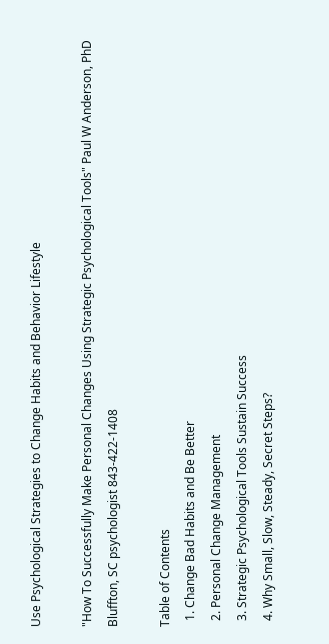Use Psychological Strategies to Change Habits and Behavior Lifestyle

"How To Successfully Make Personal Changes Using Strategic Psychological Tools" Paul W Anderson, PhD Bluffton, SC psychologist 843-422-1408

Table of Contents
  1. Change Bad Habits and Be Better
  2. Personal Change Management
  3. Strategic Psychological Tools Sustain Success
  4. Why Small, Slow, Steady, Secret Steps?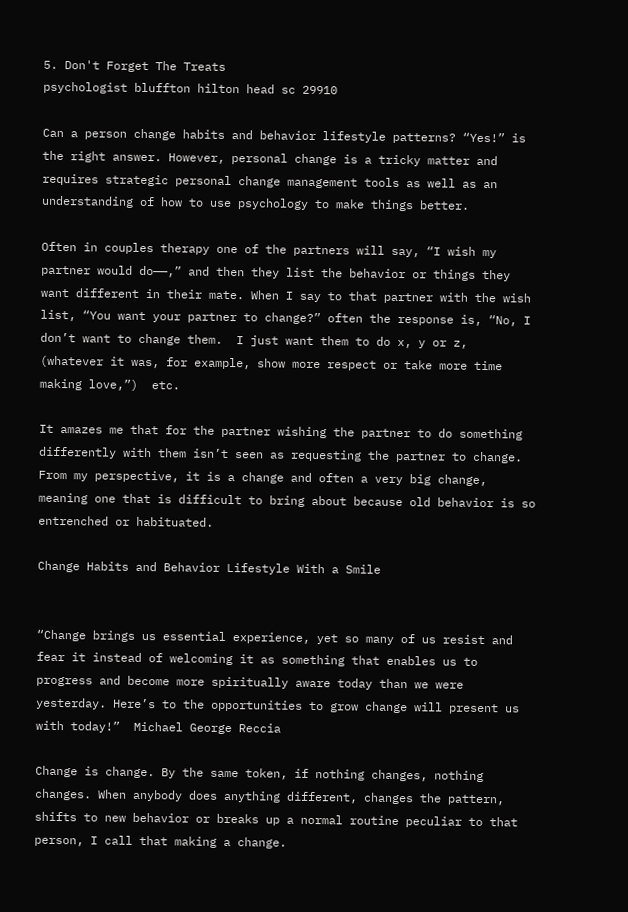5. Don't Forget The Treats
psychologist bluffton hilton head sc 29910

Can a person change habits and behavior lifestyle patterns? “Yes!” is the right answer. However, personal change is a tricky matter and requires strategic personal change management tools as well as an understanding of how to use psychology to make things better.

Often in couples therapy one of the partners will say, “I wish my partner would do——,” and then they list the behavior or things they want different in their mate. When I say to that partner with the wish list, “You want your partner to change?” often the response is, “No, I don’t want to change them.  I just want them to do x, y or z,  (whatever it was, for example, show more respect or take more time making love,”)  etc.

It amazes me that for the partner wishing the partner to do something differently with them isn’t seen as requesting the partner to change. From my perspective, it is a change and often a very big change, meaning one that is difficult to bring about because old behavior is so entrenched or habituated.

Change Habits and Behavior Lifestyle With a Smile


“Change brings us essential experience, yet so many of us resist and fear it instead of welcoming it as something that enables us to progress and become more spiritually aware today than we were yesterday. Here’s to the opportunities to grow change will present us with today!”  Michael George Reccia

Change is change. By the same token, if nothing changes, nothing changes. When anybody does anything different, changes the pattern, shifts to new behavior or breaks up a normal routine peculiar to that person, I call that making a change.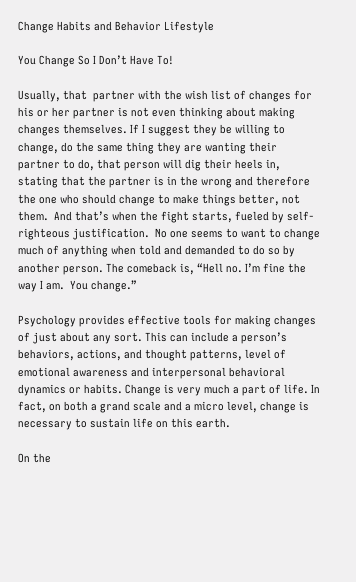Change Habits and Behavior Lifestyle

You Change So I Don’t Have To!

Usually, that  partner with the wish list of changes for his or her partner is not even thinking about making changes themselves. If I suggest they be willing to change, do the same thing they are wanting their partner to do, that person will dig their heels in, stating that the partner is in the wrong and therefore the one who should change to make things better, not them.  And that’s when the fight starts, fueled by self-righteous justification.  No one seems to want to change much of anything when told and demanded to do so by another person. The comeback is, “Hell no. I’m fine the way I am.  You change.”

Psychology provides effective tools for making changes of just about any sort. This can include a person’s behaviors, actions, and thought patterns, level of emotional awareness and interpersonal behavioral dynamics or habits. Change is very much a part of life. In fact, on both a grand scale and a micro level, change is necessary to sustain life on this earth.

On the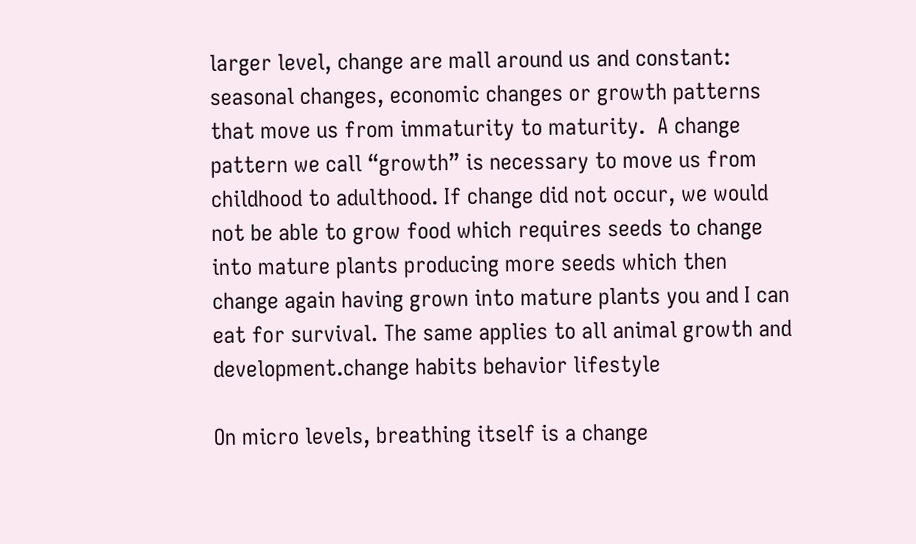larger level, change are mall around us and constant: seasonal changes, economic changes or growth patterns that move us from immaturity to maturity.  A change pattern we call “growth” is necessary to move us from childhood to adulthood. If change did not occur, we would not be able to grow food which requires seeds to change into mature plants producing more seeds which then change again having grown into mature plants you and I can eat for survival. The same applies to all animal growth and development.change habits behavior lifestyle

On micro levels, breathing itself is a change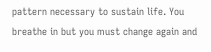pattern necessary to sustain life. You breathe in but you must change again and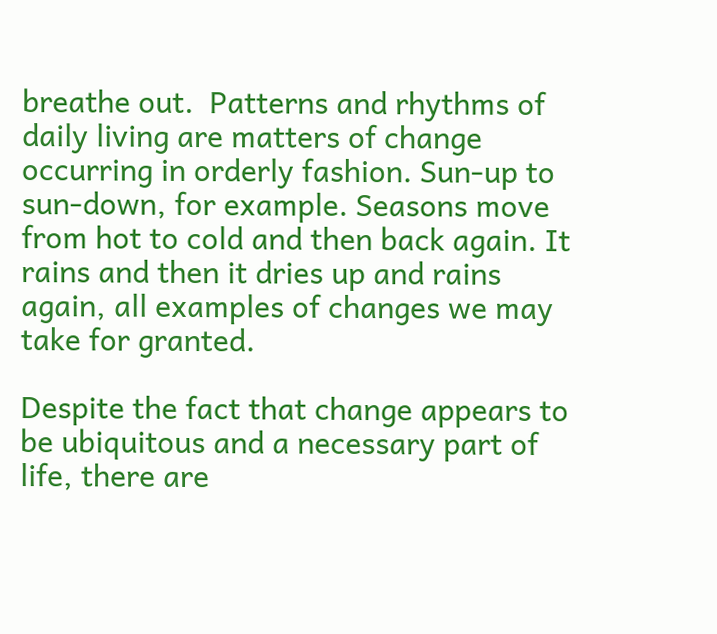breathe out.  Patterns and rhythms of daily living are matters of change occurring in orderly fashion. Sun-up to sun-down, for example. Seasons move from hot to cold and then back again. It rains and then it dries up and rains again, all examples of changes we may take for granted.

Despite the fact that change appears to be ubiquitous and a necessary part of life, there are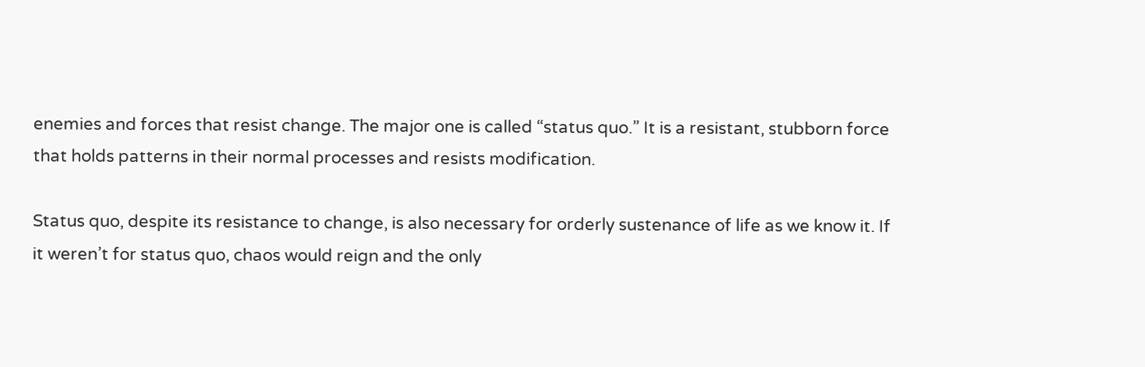enemies and forces that resist change. The major one is called “status quo.” It is a resistant, stubborn force that holds patterns in their normal processes and resists modification.

Status quo, despite its resistance to change, is also necessary for orderly sustenance of life as we know it. If it weren’t for status quo, chaos would reign and the only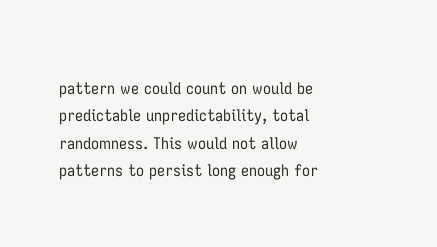pattern we could count on would be predictable unpredictability, total randomness. This would not allow patterns to persist long enough for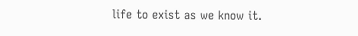life to exist as we know it.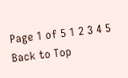Page 1 of 5 1 2 3 4 5
Back to Top